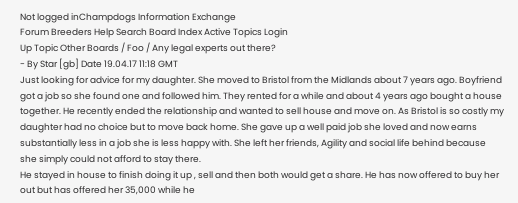Not logged inChampdogs Information Exchange
Forum Breeders Help Search Board Index Active Topics Login
Up Topic Other Boards / Foo / Any legal experts out there?
- By Star [gb] Date 19.04.17 11:18 GMT
Just looking for advice for my daughter. She moved to Bristol from the Midlands about 7 years ago. Boyfriend got a job so she found one and followed him. They rented for a while and about 4 years ago bought a house together. He recently ended the relationship and wanted to sell house and move on. As Bristol is so costly my daughter had no choice but to move back home. She gave up a well paid job she loved and now earns substantially less in a job she is less happy with. She left her friends, Agility and social life behind because she simply could not afford to stay there.
He stayed in house to finish doing it up , sell and then both would get a share. He has now offered to buy her out but has offered her 35,000 while he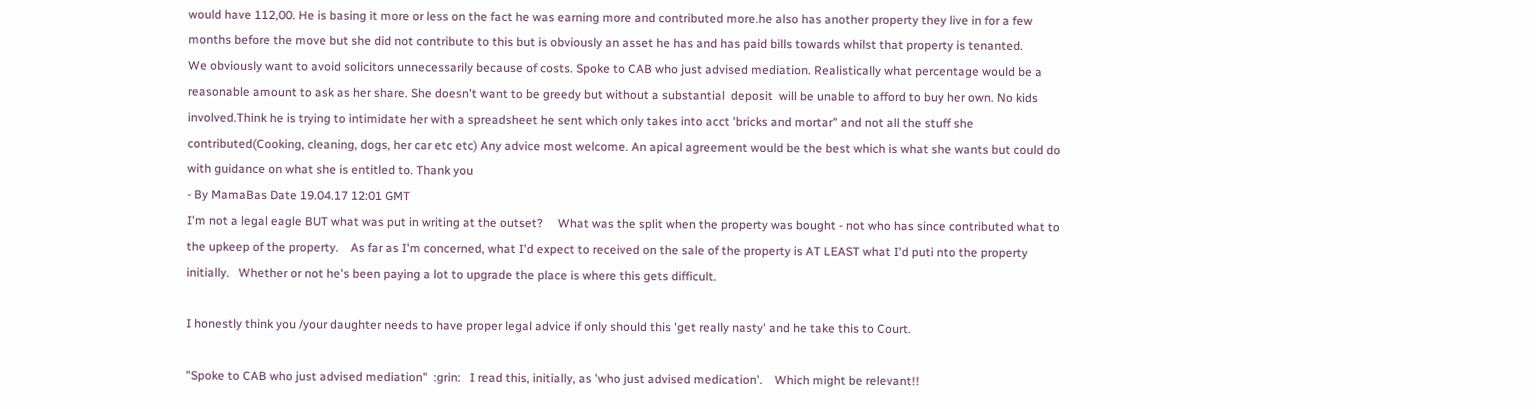would have 112,00. He is basing it more or less on the fact he was earning more and contributed more.he also has another property they live in for a few months before the move but she did not contribute to this but is obviously an asset he has and has paid bills towards whilst that property is tenanted.
We obviously want to avoid solicitors unnecessarily because of costs. Spoke to CAB who just advised mediation. Realistically what percentage would be a reasonable amount to ask as her share. She doesn't want to be greedy but without a substantial  deposit  will be unable to afford to buy her own. No kids involved.Think he is trying to intimidate her with a spreadsheet he sent which only takes into acct 'bricks and mortar" and not all the stuff she contributed(Cooking, cleaning, dogs, her car etc etc) Any advice most welcome. An apical agreement would be the best which is what she wants but could do with guidance on what she is entitled to. Thank you
- By MamaBas Date 19.04.17 12:01 GMT
I'm not a legal eagle BUT what was put in writing at the outset?     What was the split when the property was bought - not who has since contributed what to the upkeep of the property.    As far as I'm concerned, what I'd expect to received on the sale of the property is AT LEAST what I'd puti nto the property initially.   Whether or not he's been paying a lot to upgrade the place is where this gets difficult.

I honestly think you /your daughter needs to have proper legal advice if only should this 'get really nasty' and he take this to Court.

"Spoke to CAB who just advised mediation"  :grin:   I read this, initially, as 'who just advised medication'.    Which might be relevant!!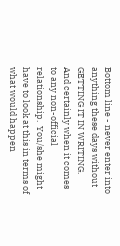Bottom line - never enter into anything these days without GETTING IT IN WRITING.   And certainly when it comes to any non-official relationship.  You/she might have to look at this in terms of what would happen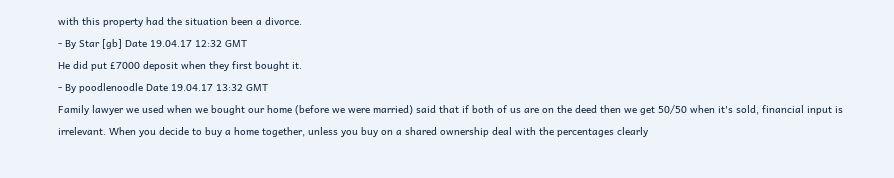with this property had the situation been a divorce.
- By Star [gb] Date 19.04.17 12:32 GMT
He did put £7000 deposit when they first bought it.
- By poodlenoodle Date 19.04.17 13:32 GMT
Family lawyer we used when we bought our home (before we were married) said that if both of us are on the deed then we get 50/50 when it's sold, financial input is irrelevant. When you decide to buy a home together, unless you buy on a shared ownership deal with the percentages clearly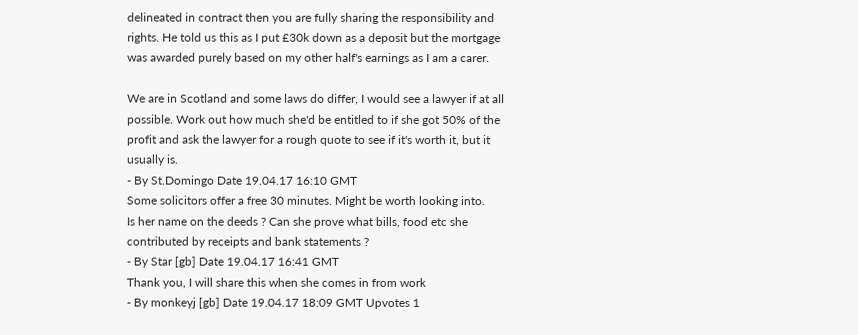delineated in contract then you are fully sharing the responsibility and rights. He told us this as I put £30k down as a deposit but the mortgage was awarded purely based on my other half's earnings as I am a carer.

We are in Scotland and some laws do differ, I would see a lawyer if at all possible. Work out how much she'd be entitled to if she got 50% of the profit and ask the lawyer for a rough quote to see if it's worth it, but it usually is.
- By St.Domingo Date 19.04.17 16:10 GMT
Some solicitors offer a free 30 minutes. Might be worth looking into.
Is her name on the deeds ? Can she prove what bills, food etc she contributed by receipts and bank statements ?
- By Star [gb] Date 19.04.17 16:41 GMT
Thank you, I will share this when she comes in from work
- By monkeyj [gb] Date 19.04.17 18:09 GMT Upvotes 1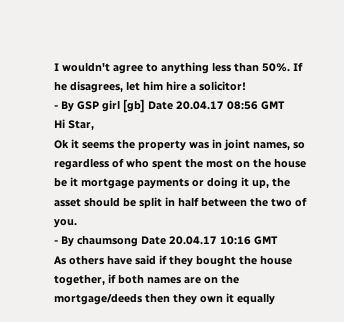I wouldn't agree to anything less than 50%. If he disagrees, let him hire a solicitor!
- By GSP girl [gb] Date 20.04.17 08:56 GMT
Hi Star,
Ok it seems the property was in joint names, so regardless of who spent the most on the house be it mortgage payments or doing it up, the asset should be split in half between the two of you.
- By chaumsong Date 20.04.17 10:16 GMT
As others have said if they bought the house together, if both names are on the mortgage/deeds then they own it equally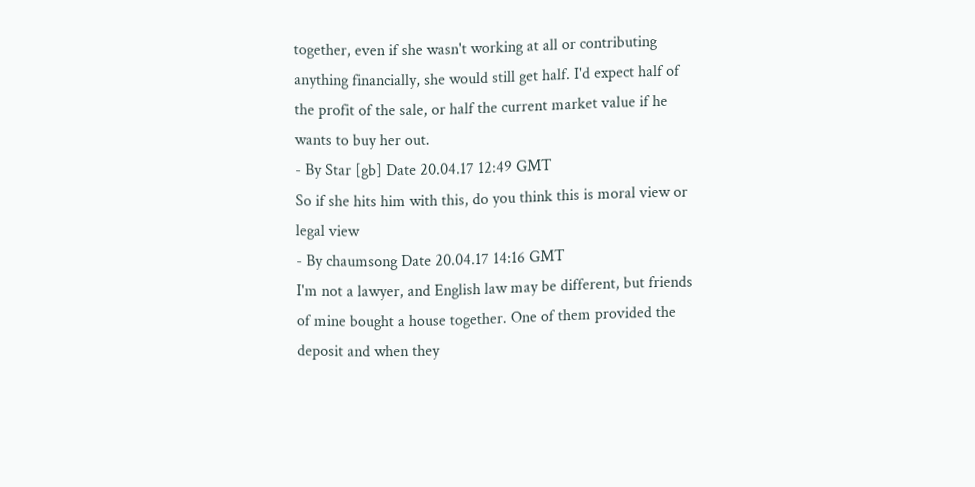together, even if she wasn't working at all or contributing anything financially, she would still get half. I'd expect half of the profit of the sale, or half the current market value if he wants to buy her out.
- By Star [gb] Date 20.04.17 12:49 GMT
So if she hits him with this, do you think this is moral view or legal view
- By chaumsong Date 20.04.17 14:16 GMT
I'm not a lawyer, and English law may be different, but friends of mine bought a house together. One of them provided the deposit and when they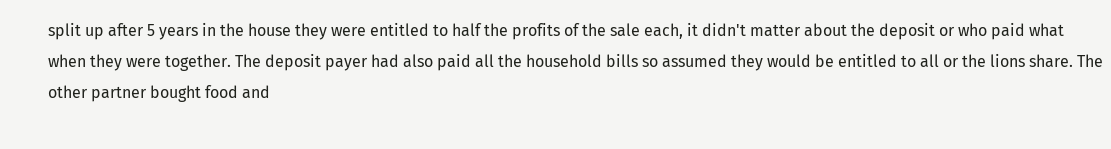split up after 5 years in the house they were entitled to half the profits of the sale each, it didn't matter about the deposit or who paid what when they were together. The deposit payer had also paid all the household bills so assumed they would be entitled to all or the lions share. The other partner bought food and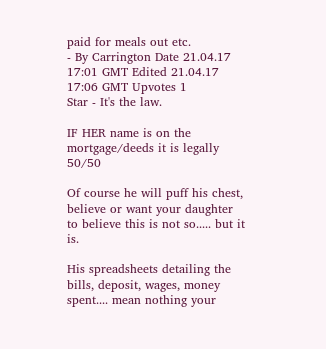paid for meals out etc.
- By Carrington Date 21.04.17 17:01 GMT Edited 21.04.17 17:06 GMT Upvotes 1
Star - It's the law.

IF HER name is on the mortgage/deeds it is legally 50/50

Of course he will puff his chest, believe or want your daughter to believe this is not so..... but it is.

His spreadsheets detailing the bills, deposit, wages, money spent.... mean nothing your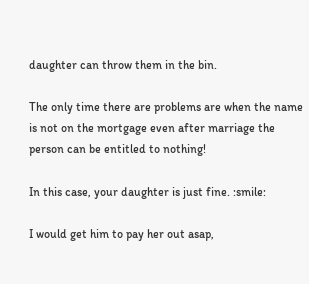daughter can throw them in the bin.

The only time there are problems are when the name is not on the mortgage even after marriage the person can be entitled to nothing!

In this case, your daughter is just fine. :smile:

I would get him to pay her out asap,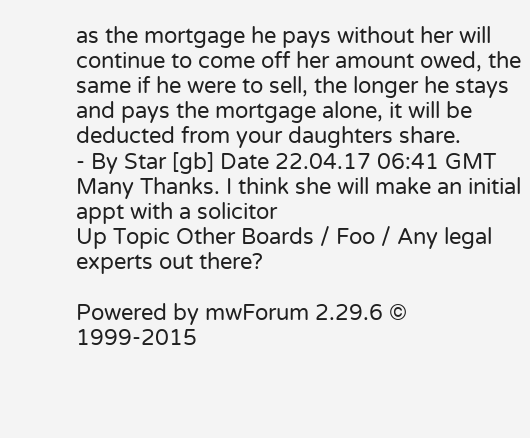as the mortgage he pays without her will continue to come off her amount owed, the same if he were to sell, the longer he stays and pays the mortgage alone, it will be deducted from your daughters share.
- By Star [gb] Date 22.04.17 06:41 GMT
Many Thanks. I think she will make an initial appt with a solicitor
Up Topic Other Boards / Foo / Any legal experts out there?

Powered by mwForum 2.29.6 © 1999-2015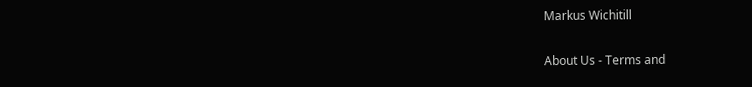Markus Wichitill

About Us - Terms and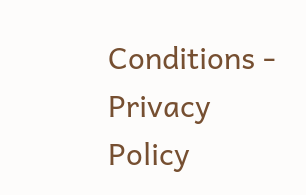Conditions - Privacy Policy